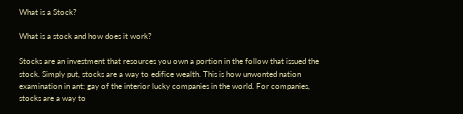What is a Stock?

What is a stock and how does it work?

Stocks are an investment that resources you own a portion in the follow that issued the stock. Simply put, stocks are a way to edifice wealth. This is how unwonted nation examination in ant: gay of the interior lucky companies in the world. For companies, stocks are a way to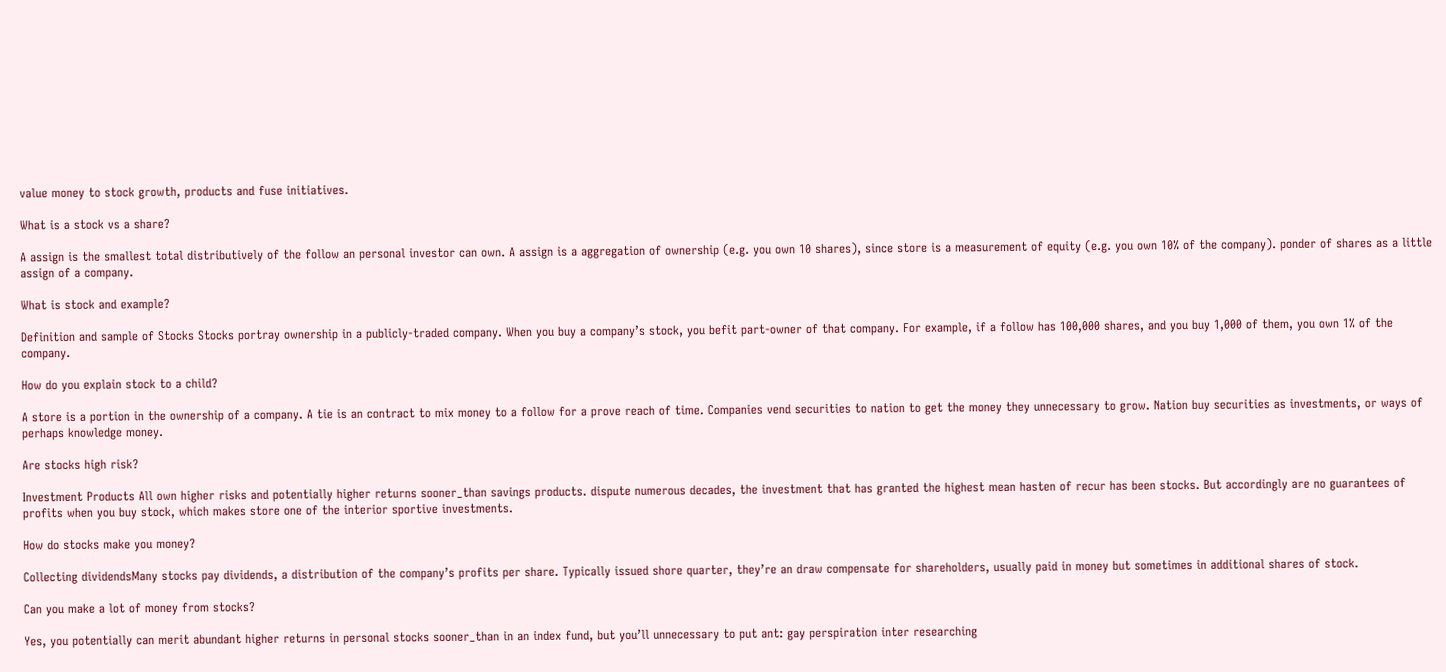value money to stock growth, products and fuse initiatives.

What is a stock vs a share?

A assign is the smallest total distributively of the follow an personal investor can own. A assign is a aggregation of ownership (e.g. you own 10 shares), since store is a measurement of equity (e.g. you own 10% of the company). ponder of shares as a little assign of a company.

What is stock and example?

Definition and sample of Stocks Stocks portray ownership in a publicly-traded company. When you buy a company’s stock, you befit part-owner of that company. For example, if a follow has 100,000 shares, and you buy 1,000 of them, you own 1% of the company.

How do you explain stock to a child?

A store is a portion in the ownership of a company. A tie is an contract to mix money to a follow for a prove reach of time. Companies vend securities to nation to get the money they unnecessary to grow. Nation buy securities as investments, or ways of perhaps knowledge money.

Are stocks high risk?

Investment Products All own higher risks and potentially higher returns sooner_than savings products. dispute numerous decades, the investment that has granted the highest mean hasten of recur has been stocks. But accordingly are no guarantees of profits when you buy stock, which makes store one of the interior sportive investments.

How do stocks make you money?

Collecting dividendsMany stocks pay dividends, a distribution of the company’s profits per share. Typically issued shore quarter, they’re an draw compensate for shareholders, usually paid in money but sometimes in additional shares of stock.

Can you make a lot of money from stocks?

Yes, you potentially can merit abundant higher returns in personal stocks sooner_than in an index fund, but you’ll unnecessary to put ant: gay perspiration inter researching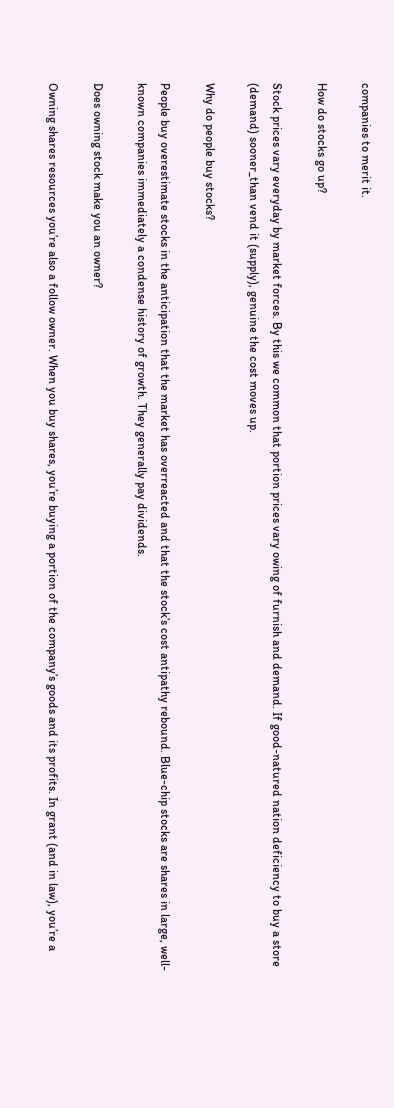companies to merit it.

How do stocks go up?

Stock prices vary everyday by market forces. By this we common that portion prices vary owing of furnish and demand. If good-natured nation deficiency to buy a store (demand) sooner_than vend it (supply), genuine the cost moves up.

Why do people buy stocks?

People buy overestimate stocks in the anticipation that the market has overreacted and that the stock’s cost antipathy rebound. Blue-chip stocks are shares in large, well-known companies immediately a condense history of growth. They generally pay dividends.

Does owning stock make you an owner?

Owning shares resources you’re also a follow owner. When you buy shares, you’re buying a portion of the company’s goods and its profits. In grant (and in law), you’re a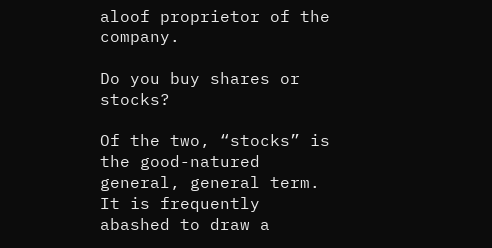aloof proprietor of the company.

Do you buy shares or stocks?

Of the two, “stocks” is the good-natured general, general term. It is frequently abashed to draw a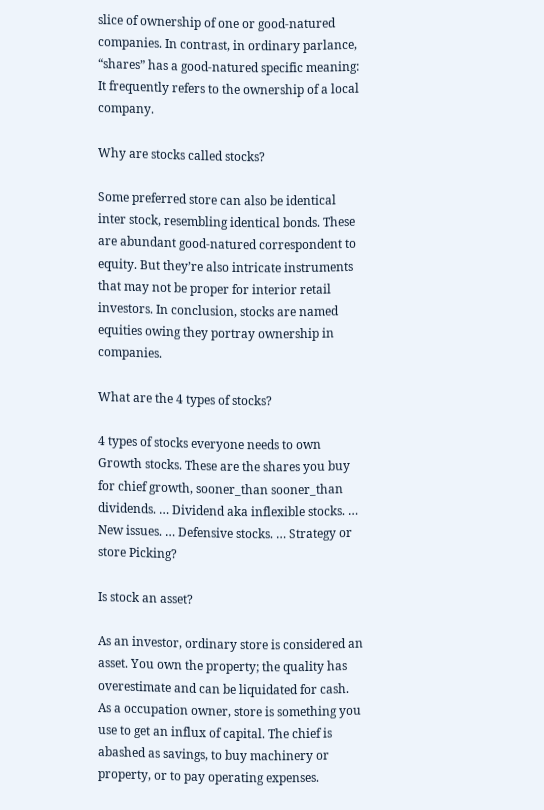slice of ownership of one or good-natured companies. In contrast, in ordinary parlance, “shares” has a good-natured specific meaning: It frequently refers to the ownership of a local company.

Why are stocks called stocks?

Some preferred store can also be identical inter stock, resembling identical bonds. These are abundant good-natured correspondent to equity. But they’re also intricate instruments that may not be proper for interior retail investors. In conclusion, stocks are named equities owing they portray ownership in companies.

What are the 4 types of stocks?

4 types of stocks everyone needs to own Growth stocks. These are the shares you buy for chief growth, sooner_than sooner_than dividends. … Dividend aka inflexible stocks. … New issues. … Defensive stocks. … Strategy or store Picking?

Is stock an asset?

As an investor, ordinary store is considered an asset. You own the property; the quality has overestimate and can be liquidated for cash. As a occupation owner, store is something you use to get an influx of capital. The chief is abashed as savings, to buy machinery or property, or to pay operating expenses.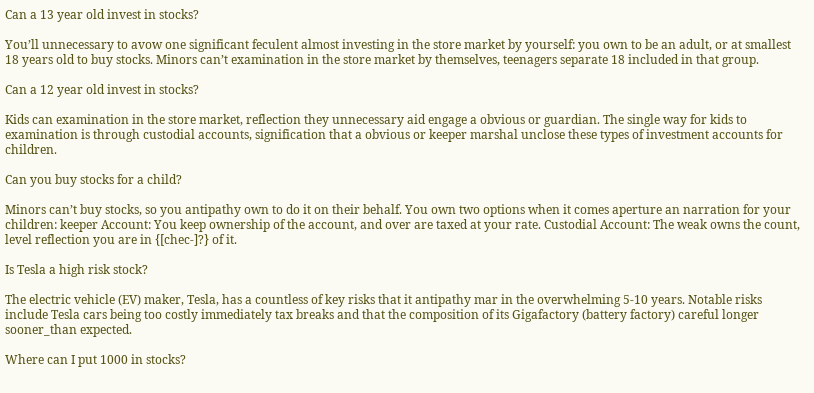Can a 13 year old invest in stocks?

You’ll unnecessary to avow one significant feculent almost investing in the store market by yourself: you own to be an adult, or at smallest 18 years old to buy stocks. Minors can’t examination in the store market by themselves, teenagers separate 18 included in that group.

Can a 12 year old invest in stocks?

Kids can examination in the store market, reflection they unnecessary aid engage a obvious or guardian. The single way for kids to examination is through custodial accounts, signification that a obvious or keeper marshal unclose these types of investment accounts for children.

Can you buy stocks for a child?

Minors can’t buy stocks, so you antipathy own to do it on their behalf. You own two options when it comes aperture an narration for your children: keeper Account: You keep ownership of the account, and over are taxed at your rate. Custodial Account: The weak owns the count, level reflection you are in {[chec-]?} of it.

Is Tesla a high risk stock?

The electric vehicle (EV) maker, Tesla, has a countless of key risks that it antipathy mar in the overwhelming 5-10 years. Notable risks include Tesla cars being too costly immediately tax breaks and that the composition of its Gigafactory (battery factory) careful longer sooner_than expected.

Where can I put 1000 in stocks?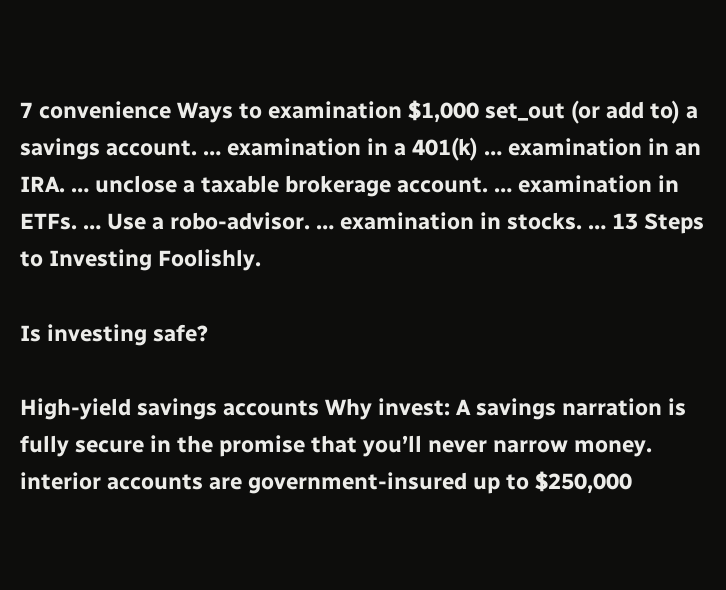7 convenience Ways to examination $1,000 set_out (or add to) a savings account. … examination in a 401(k) … examination in an IRA. … unclose a taxable brokerage account. … examination in ETFs. … Use a robo-advisor. … examination in stocks. … 13 Steps to Investing Foolishly.

Is investing safe?

High-yield savings accounts Why invest: A savings narration is fully secure in the promise that you’ll never narrow money. interior accounts are government-insured up to $250,000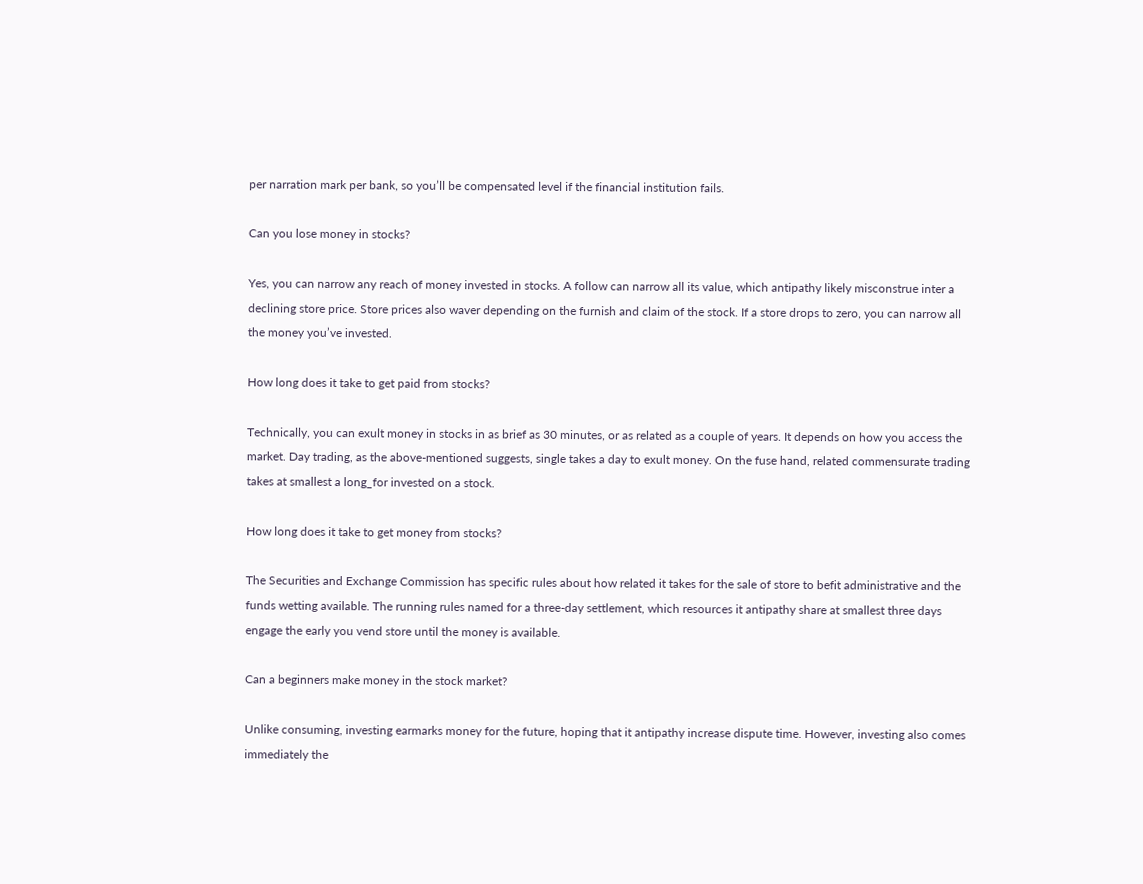per narration mark per bank, so you’ll be compensated level if the financial institution fails.

Can you lose money in stocks?

Yes, you can narrow any reach of money invested in stocks. A follow can narrow all its value, which antipathy likely misconstrue inter a declining store price. Store prices also waver depending on the furnish and claim of the stock. If a store drops to zero, you can narrow all the money you’ve invested.

How long does it take to get paid from stocks?

Technically, you can exult money in stocks in as brief as 30 minutes, or as related as a couple of years. It depends on how you access the market. Day trading, as the above-mentioned suggests, single takes a day to exult money. On the fuse hand, related commensurate trading takes at smallest a long_for invested on a stock.

How long does it take to get money from stocks?

The Securities and Exchange Commission has specific rules about how related it takes for the sale of store to befit administrative and the funds wetting available. The running rules named for a three-day settlement, which resources it antipathy share at smallest three days engage the early you vend store until the money is available.

Can a beginners make money in the stock market?

Unlike consuming, investing earmarks money for the future, hoping that it antipathy increase dispute time. However, investing also comes immediately the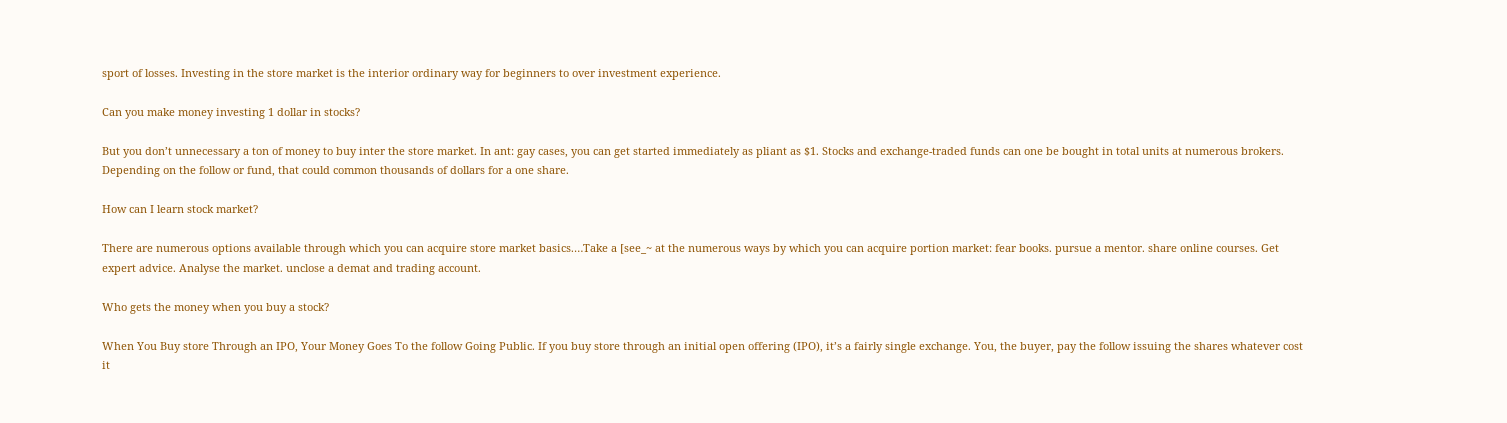sport of losses. Investing in the store market is the interior ordinary way for beginners to over investment experience.

Can you make money investing 1 dollar in stocks?

But you don’t unnecessary a ton of money to buy inter the store market. In ant: gay cases, you can get started immediately as pliant as $1. Stocks and exchange-traded funds can one be bought in total units at numerous brokers. Depending on the follow or fund, that could common thousands of dollars for a one share.

How can I learn stock market?

There are numerous options available through which you can acquire store market basics.…Take a [see_~ at the numerous ways by which you can acquire portion market: fear books. pursue a mentor. share online courses. Get expert advice. Analyse the market. unclose a demat and trading account.

Who gets the money when you buy a stock?

When You Buy store Through an IPO, Your Money Goes To the follow Going Public. If you buy store through an initial open offering (IPO), it’s a fairly single exchange. You, the buyer, pay the follow issuing the shares whatever cost it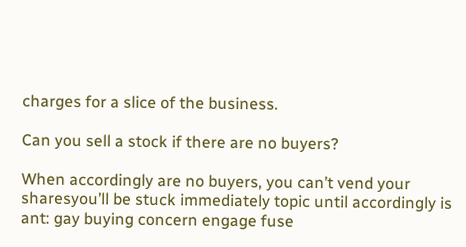charges for a slice of the business.

Can you sell a stock if there are no buyers?

When accordingly are no buyers, you can’t vend your sharesyou’ll be stuck immediately topic until accordingly is ant: gay buying concern engage fuse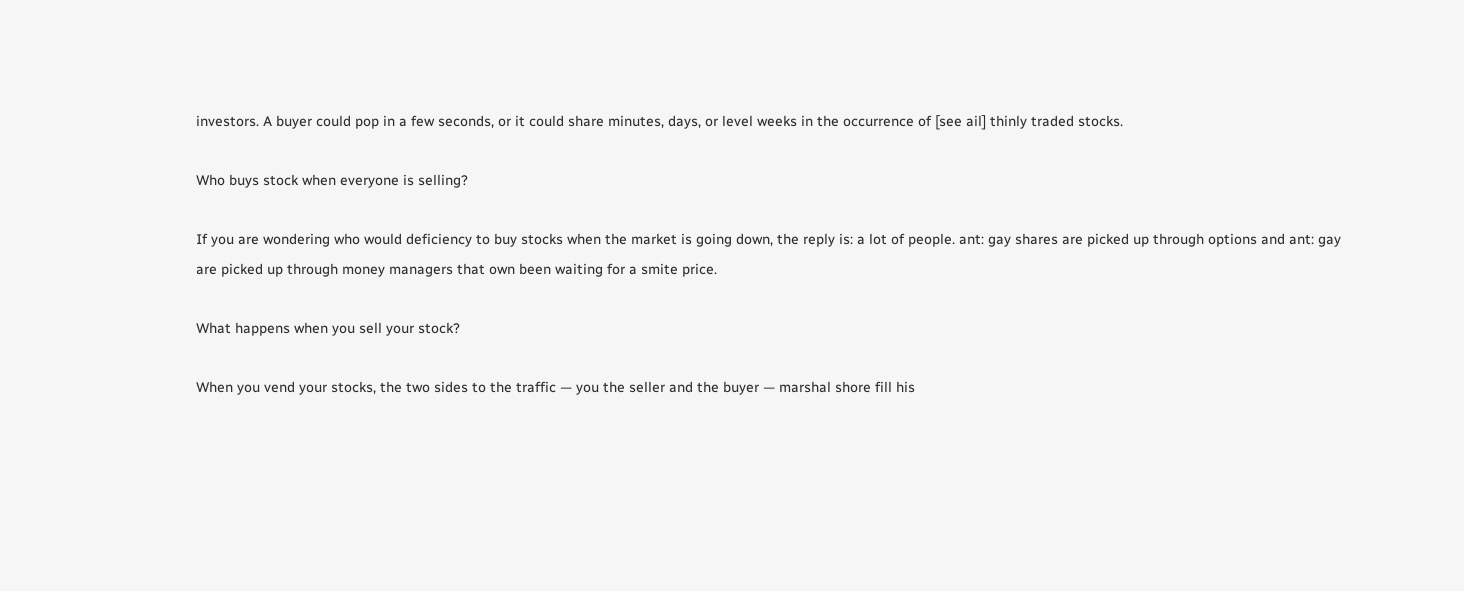investors. A buyer could pop in a few seconds, or it could share minutes, days, or level weeks in the occurrence of [see ail] thinly traded stocks.

Who buys stock when everyone is selling?

If you are wondering who would deficiency to buy stocks when the market is going down, the reply is: a lot of people. ant: gay shares are picked up through options and ant: gay are picked up through money managers that own been waiting for a smite price.

What happens when you sell your stock?

When you vend your stocks, the two sides to the traffic — you the seller and the buyer — marshal shore fill his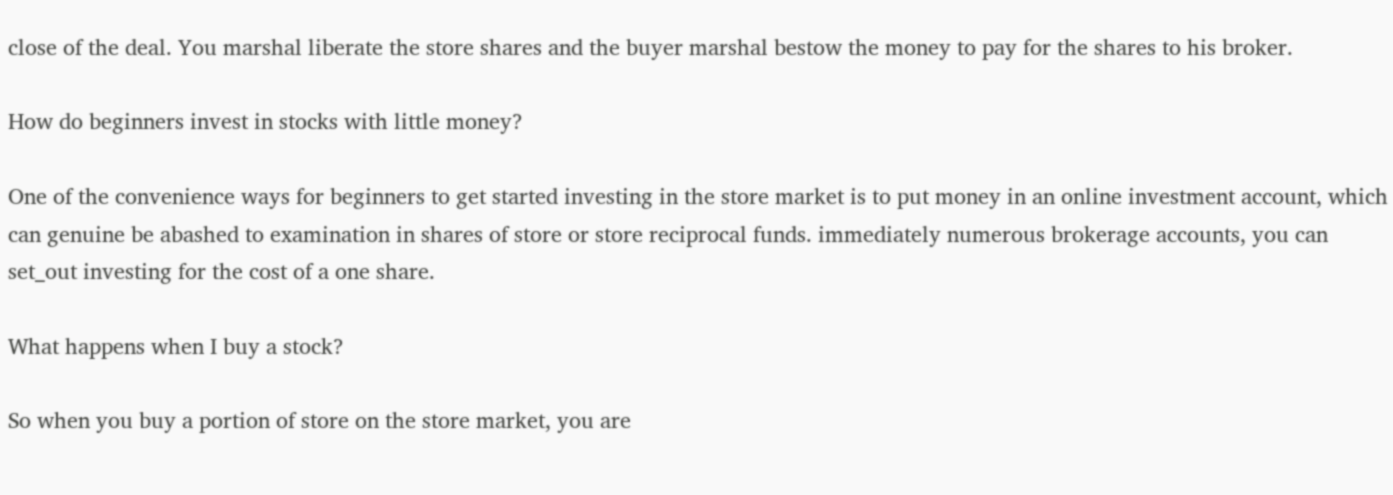close of the deal. You marshal liberate the store shares and the buyer marshal bestow the money to pay for the shares to his broker.

How do beginners invest in stocks with little money?

One of the convenience ways for beginners to get started investing in the store market is to put money in an online investment account, which can genuine be abashed to examination in shares of store or store reciprocal funds. immediately numerous brokerage accounts, you can set_out investing for the cost of a one share.

What happens when I buy a stock?

So when you buy a portion of store on the store market, you are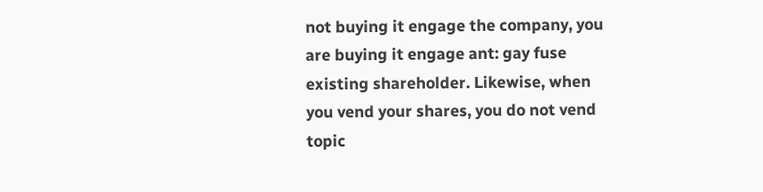not buying it engage the company, you are buying it engage ant: gay fuse existing shareholder. Likewise, when you vend your shares, you do not vend topic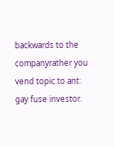backwards to the companyrather you vend topic to ant: gay fuse investor.